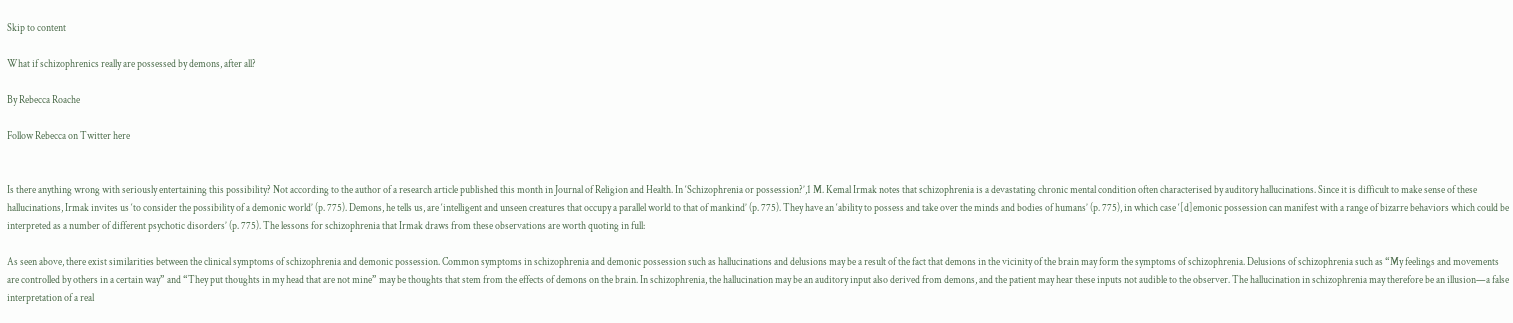Skip to content

What if schizophrenics really are possessed by demons, after all?

By Rebecca Roache

Follow Rebecca on Twitter here


Is there anything wrong with seriously entertaining this possibility? Not according to the author of a research article published this month in Journal of Religion and Health. In ‘Schizophrenia or possession?’,1 M. Kemal Irmak notes that schizophrenia is a devastating chronic mental condition often characterised by auditory hallucinations. Since it is difficult to make sense of these hallucinations, Irmak invites us ‘to consider the possibility of a demonic world’ (p. 775). Demons, he tells us, are ‘intelligent and unseen creatures that occupy a parallel world to that of mankind’ (p. 775). They have an ‘ability to possess and take over the minds and bodies of humans’ (p. 775), in which case ‘[d]emonic possession can manifest with a range of bizarre behaviors which could be interpreted as a number of different psychotic disorders’ (p. 775). The lessons for schizophrenia that Irmak draws from these observations are worth quoting in full:

As seen above, there exist similarities between the clinical symptoms of schizophrenia and demonic possession. Common symptoms in schizophrenia and demonic possession such as hallucinations and delusions may be a result of the fact that demons in the vicinity of the brain may form the symptoms of schizophrenia. Delusions of schizophrenia such as “My feelings and movements are controlled by others in a certain way” and “They put thoughts in my head that are not mine” may be thoughts that stem from the effects of demons on the brain. In schizophrenia, the hallucination may be an auditory input also derived from demons, and the patient may hear these inputs not audible to the observer. The hallucination in schizophrenia may therefore be an illusion—a false interpretation of a real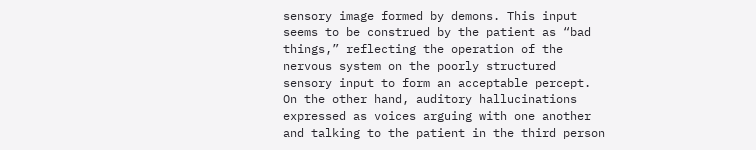sensory image formed by demons. This input seems to be construed by the patient as “bad things,” reflecting the operation of the nervous system on the poorly structured sensory input to form an acceptable percept. On the other hand, auditory hallucinations expressed as voices arguing with one another and talking to the patient in the third person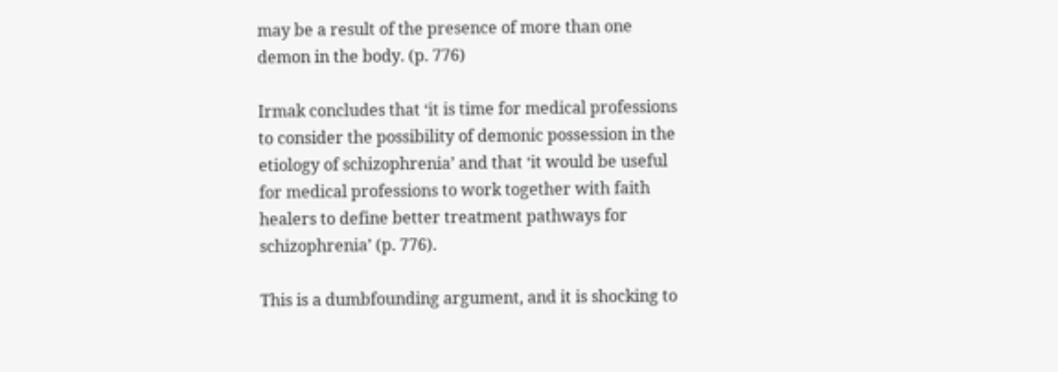may be a result of the presence of more than one demon in the body. (p. 776)

Irmak concludes that ‘it is time for medical professions to consider the possibility of demonic possession in the etiology of schizophrenia’ and that ‘it would be useful for medical professions to work together with faith healers to define better treatment pathways for schizophrenia’ (p. 776).

This is a dumbfounding argument, and it is shocking to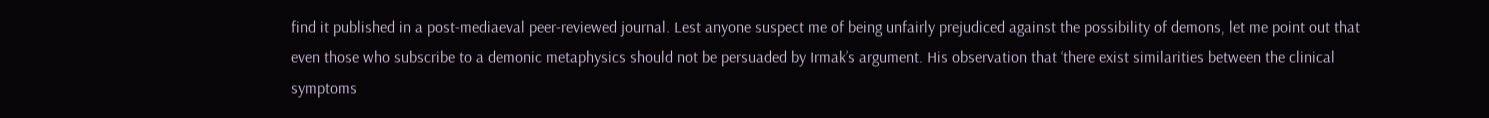find it published in a post-mediaeval peer-reviewed journal. Lest anyone suspect me of being unfairly prejudiced against the possibility of demons, let me point out that even those who subscribe to a demonic metaphysics should not be persuaded by Irmak’s argument. His observation that ‘there exist similarities between the clinical symptoms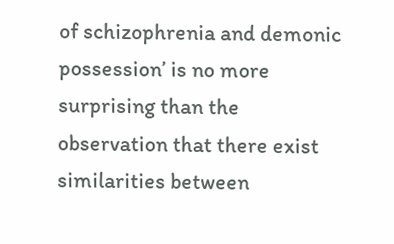of schizophrenia and demonic possession’ is no more surprising than the observation that there exist similarities between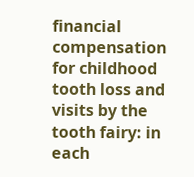financial compensation for childhood tooth loss and visits by the tooth fairy: in each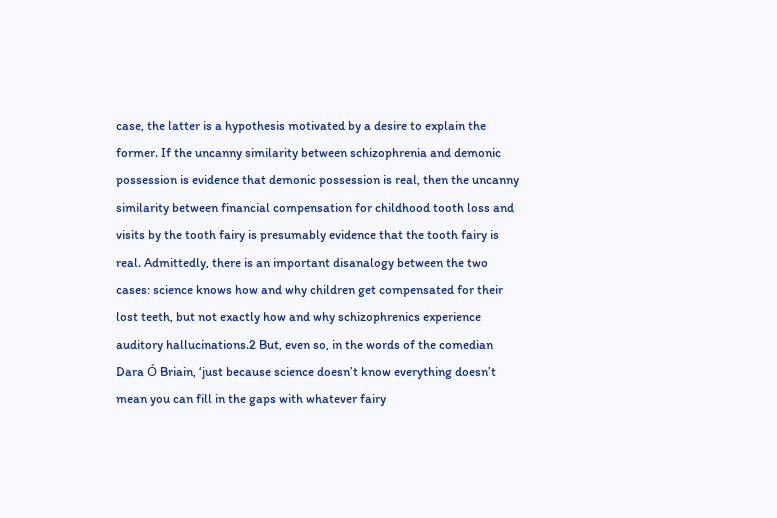case, the latter is a hypothesis motivated by a desire to explain the former. If the uncanny similarity between schizophrenia and demonic possession is evidence that demonic possession is real, then the uncanny similarity between financial compensation for childhood tooth loss and visits by the tooth fairy is presumably evidence that the tooth fairy is real. Admittedly, there is an important disanalogy between the two cases: science knows how and why children get compensated for their lost teeth, but not exactly how and why schizophrenics experience auditory hallucinations.2 But, even so, in the words of the comedian Dara Ó Briain, ‘just because science doesn’t know everything doesn’t mean you can fill in the gaps with whatever fairy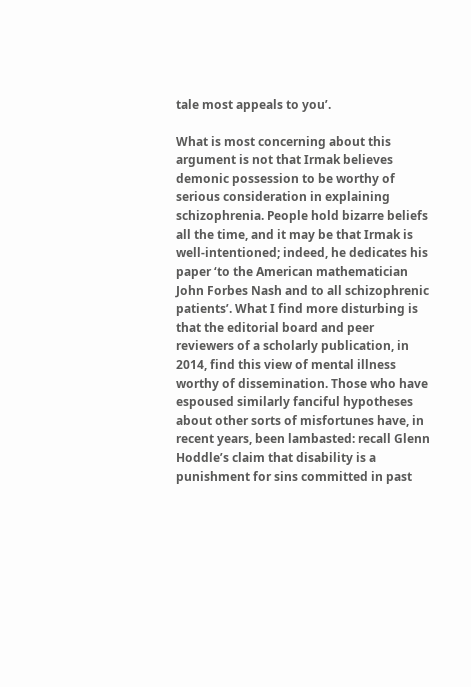tale most appeals to you’.

What is most concerning about this argument is not that Irmak believes demonic possession to be worthy of serious consideration in explaining schizophrenia. People hold bizarre beliefs all the time, and it may be that Irmak is well-intentioned; indeed, he dedicates his paper ‘to the American mathematician John Forbes Nash and to all schizophrenic patients’. What I find more disturbing is that the editorial board and peer reviewers of a scholarly publication, in 2014, find this view of mental illness worthy of dissemination. Those who have espoused similarly fanciful hypotheses about other sorts of misfortunes have, in recent years, been lambasted: recall Glenn Hoddle’s claim that disability is a punishment for sins committed in past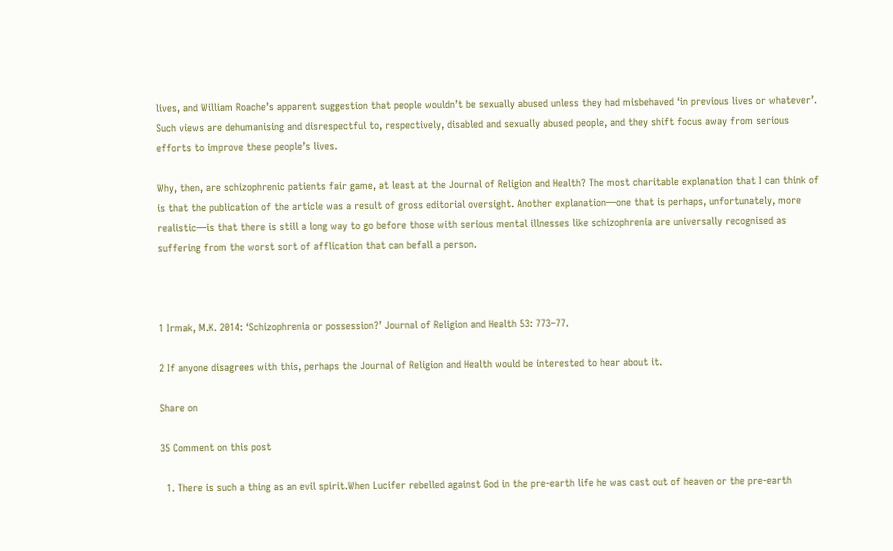lives, and William Roache’s apparent suggestion that people wouldn’t be sexually abused unless they had misbehaved ‘in previous lives or whatever’. Such views are dehumanising and disrespectful to, respectively, disabled and sexually abused people, and they shift focus away from serious efforts to improve these people’s lives.

Why, then, are schizophrenic patients fair game, at least at the Journal of Religion and Health? The most charitable explanation that I can think of is that the publication of the article was a result of gross editorial oversight. Another explanation—one that is perhaps, unfortunately, more realistic—is that there is still a long way to go before those with serious mental illnesses like schizophrenia are universally recognised as suffering from the worst sort of afflication that can befall a person.



1 Irmak, M.K. 2014: ‘Schizophrenia or possession?’ Journal of Religion and Health 53: 773–77.

2 If anyone disagrees with this, perhaps the Journal of Religion and Health would be interested to hear about it.

Share on

35 Comment on this post

  1. There is such a thing as an evil spirit.When Lucifer rebelled against God in the pre-earth life he was cast out of heaven or the pre-earth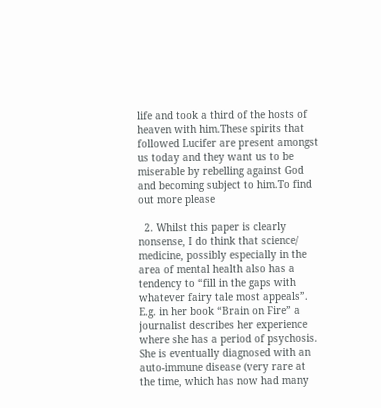life and took a third of the hosts of heaven with him.These spirits that followed Lucifer are present amongst us today and they want us to be miserable by rebelling against God and becoming subject to him.To find out more please

  2. Whilst this paper is clearly nonsense, I do think that science/ medicine, possibly especially in the area of mental health also has a tendency to “fill in the gaps with whatever fairy tale most appeals”. E.g. in her book “Brain on Fire” a journalist describes her experience where she has a period of psychosis. She is eventually diagnosed with an auto-immune disease (very rare at the time, which has now had many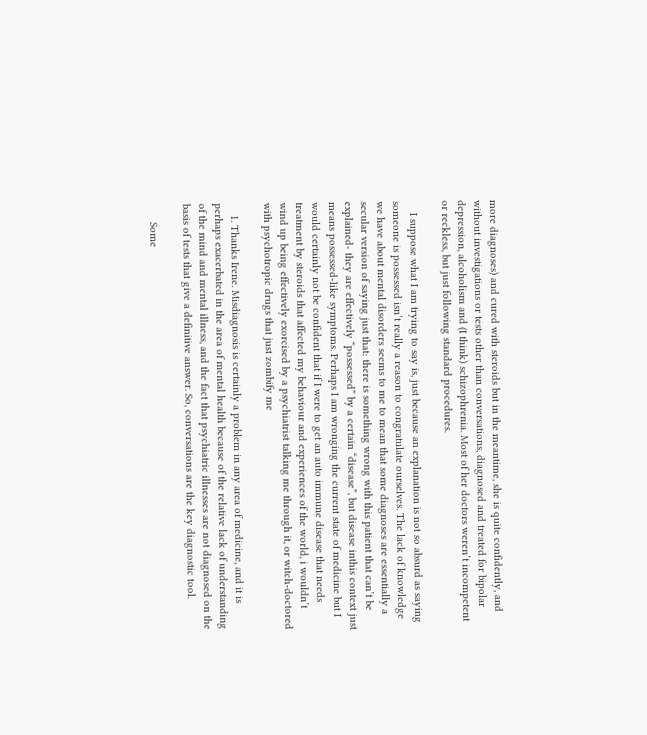more diagnoses) and cured with steroids but in the meantime, she is quite confidently, and without investigations or tests other than conversations, diagnosed and treated for bipolar depression, alcoholism and (I think) schizophrenia. Most of her doctors weren’t incompetent or reckless, but just following standard procedures.

    I suppose what I am trying to say is, just because an explanation is not so absurd as saying someone is possessed isn’t really a reason to congratulate ourselves. The lack of knowledge we have about mental disorders seems to me to mean that some diagnoses are essentially a secular version of saying just that: there is something wrong with this patient that can’t be explained- they are effectively “possessed” by a certain “disease”, but disease inthis context just means possessed-like symptoms. Perhaps I am wronging the current state of medicine but I would certainly not be confident that if I were to get an auto immune disease that needs treatment by steroids that affected my behaviour and experiences of the world, i wouldn’t wind up being effectively exorcised by a psychiatrist talking me through it, or witch-doctored with psychotropic drugs that just zombify me

    1. Thanks Irene. Misdiagnosis is certainly a problem in any area of medicine, and it is perhaps exacerbated in the area of mental health because of the relative lack of understanding of the mind and mental illness, and the fact that psychiatric illnesses are not diagnosed on the basis of tests that give a definitive answer. So, conversations are the key diagnostic tool.

      Some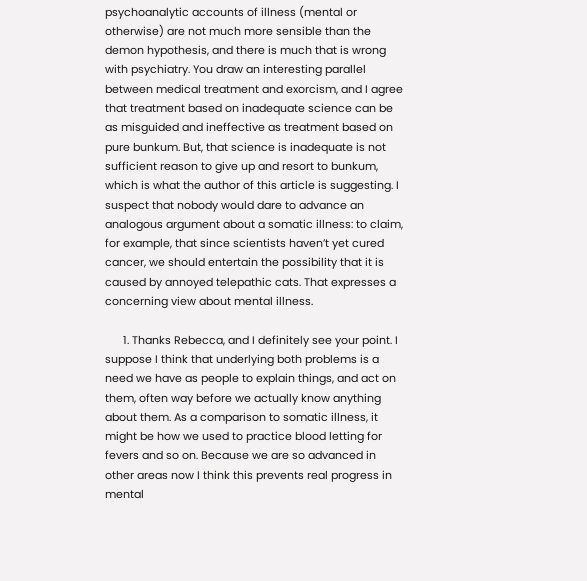psychoanalytic accounts of illness (mental or otherwise) are not much more sensible than the demon hypothesis, and there is much that is wrong with psychiatry. You draw an interesting parallel between medical treatment and exorcism, and I agree that treatment based on inadequate science can be as misguided and ineffective as treatment based on pure bunkum. But, that science is inadequate is not sufficient reason to give up and resort to bunkum, which is what the author of this article is suggesting. I suspect that nobody would dare to advance an analogous argument about a somatic illness: to claim, for example, that since scientists haven’t yet cured cancer, we should entertain the possibility that it is caused by annoyed telepathic cats. That expresses a concerning view about mental illness.

      1. Thanks Rebecca, and I definitely see your point. I suppose I think that underlying both problems is a need we have as people to explain things, and act on them, often way before we actually know anything about them. As a comparison to somatic illness, it might be how we used to practice blood letting for fevers and so on. Because we are so advanced in other areas now I think this prevents real progress in mental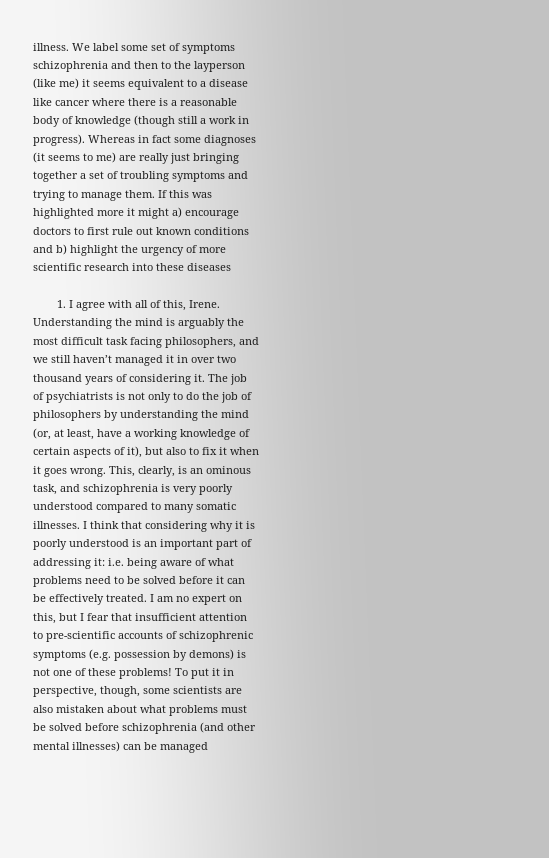illness. We label some set of symptoms schizophrenia and then to the layperson (like me) it seems equivalent to a disease like cancer where there is a reasonable body of knowledge (though still a work in progress). Whereas in fact some diagnoses (it seems to me) are really just bringing together a set of troubling symptoms and trying to manage them. If this was highlighted more it might a) encourage doctors to first rule out known conditions and b) highlight the urgency of more scientific research into these diseases

        1. I agree with all of this, Irene. Understanding the mind is arguably the most difficult task facing philosophers, and we still haven’t managed it in over two thousand years of considering it. The job of psychiatrists is not only to do the job of philosophers by understanding the mind (or, at least, have a working knowledge of certain aspects of it), but also to fix it when it goes wrong. This, clearly, is an ominous task, and schizophrenia is very poorly understood compared to many somatic illnesses. I think that considering why it is poorly understood is an important part of addressing it: i.e. being aware of what problems need to be solved before it can be effectively treated. I am no expert on this, but I fear that insufficient attention to pre-scientific accounts of schizophrenic symptoms (e.g. possession by demons) is not one of these problems! To put it in perspective, though, some scientists are also mistaken about what problems must be solved before schizophrenia (and other mental illnesses) can be managed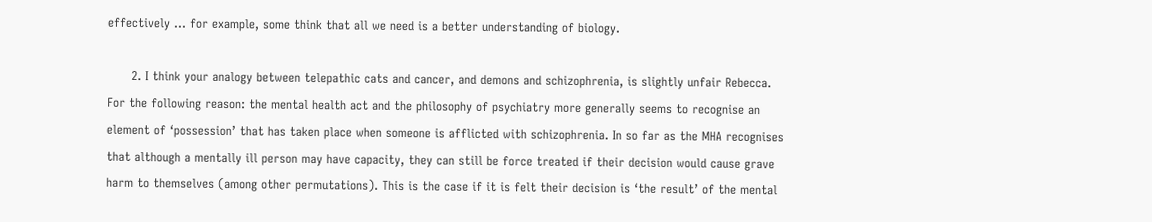effectively … for example, some think that all we need is a better understanding of biology.

      2. I think your analogy between telepathic cats and cancer, and demons and schizophrenia, is slightly unfair Rebecca. For the following reason: the mental health act and the philosophy of psychiatry more generally seems to recognise an element of ‘possession’ that has taken place when someone is afflicted with schizophrenia. In so far as the MHA recognises that although a mentally ill person may have capacity, they can still be force treated if their decision would cause grave harm to themselves (among other permutations). This is the case if it is felt their decision is ‘the result’ of the mental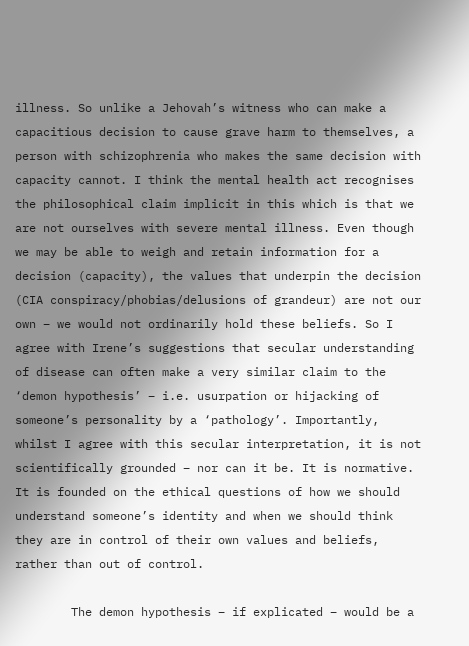illness. So unlike a Jehovah’s witness who can make a capacitious decision to cause grave harm to themselves, a person with schizophrenia who makes the same decision with capacity cannot. I think the mental health act recognises the philosophical claim implicit in this which is that we are not ourselves with severe mental illness. Even though we may be able to weigh and retain information for a decision (capacity), the values that underpin the decision (CIA conspiracy/phobias/delusions of grandeur) are not our own – we would not ordinarily hold these beliefs. So I agree with Irene’s suggestions that secular understanding of disease can often make a very similar claim to the ‘demon hypothesis’ – i.e. usurpation or hijacking of someone’s personality by a ‘pathology’. Importantly, whilst I agree with this secular interpretation, it is not scientifically grounded – nor can it be. It is normative. It is founded on the ethical questions of how we should understand someone’s identity and when we should think they are in control of their own values and beliefs, rather than out of control.

        The demon hypothesis – if explicated – would be a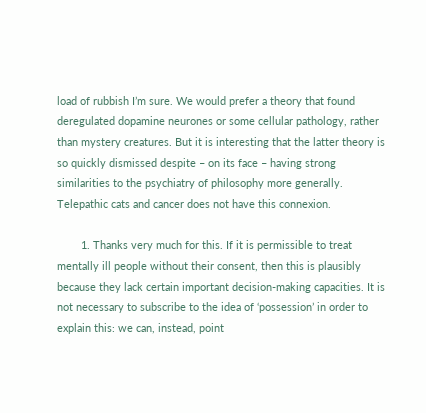load of rubbish I’m sure. We would prefer a theory that found deregulated dopamine neurones or some cellular pathology, rather than mystery creatures. But it is interesting that the latter theory is so quickly dismissed despite – on its face – having strong similarities to the psychiatry of philosophy more generally. Telepathic cats and cancer does not have this connexion.

        1. Thanks very much for this. If it is permissible to treat mentally ill people without their consent, then this is plausibly because they lack certain important decision-making capacities. It is not necessary to subscribe to the idea of ‘possession’ in order to explain this: we can, instead, point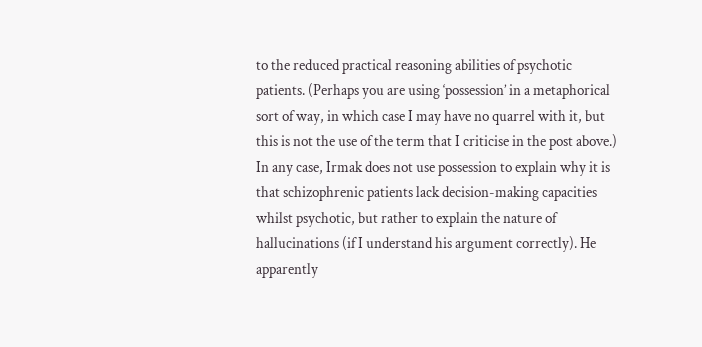to the reduced practical reasoning abilities of psychotic patients. (Perhaps you are using ‘possession’ in a metaphorical sort of way, in which case I may have no quarrel with it, but this is not the use of the term that I criticise in the post above.) In any case, Irmak does not use possession to explain why it is that schizophrenic patients lack decision-making capacities whilst psychotic, but rather to explain the nature of hallucinations (if I understand his argument correctly). He apparently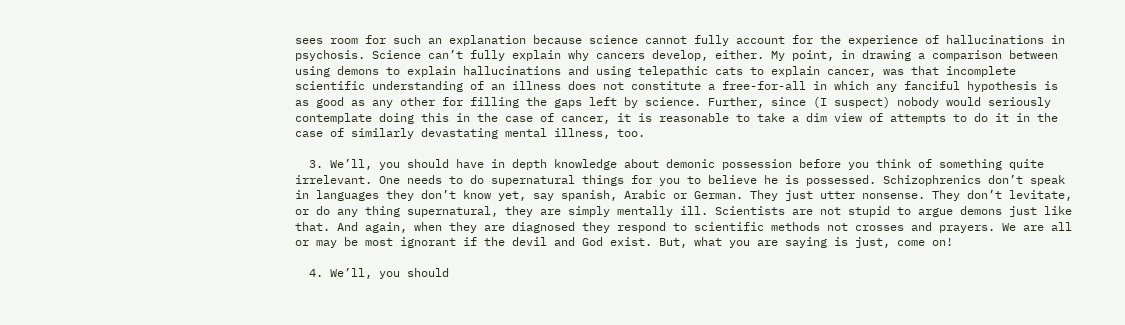sees room for such an explanation because science cannot fully account for the experience of hallucinations in psychosis. Science can’t fully explain why cancers develop, either. My point, in drawing a comparison between using demons to explain hallucinations and using telepathic cats to explain cancer, was that incomplete scientific understanding of an illness does not constitute a free-for-all in which any fanciful hypothesis is as good as any other for filling the gaps left by science. Further, since (I suspect) nobody would seriously contemplate doing this in the case of cancer, it is reasonable to take a dim view of attempts to do it in the case of similarly devastating mental illness, too.

  3. We’ll, you should have in depth knowledge about demonic possession before you think of something quite irrelevant. One needs to do supernatural things for you to believe he is possessed. Schizophrenics don’t speak in languages they don’t know yet, say spanish, Arabic or German. They just utter nonsense. They don’t levitate, or do any thing supernatural, they are simply mentally ill. Scientists are not stupid to argue demons just like that. And again, when they are diagnosed they respond to scientific methods not crosses and prayers. We are all or may be most ignorant if the devil and God exist. But, what you are saying is just, come on!

  4. We’ll, you should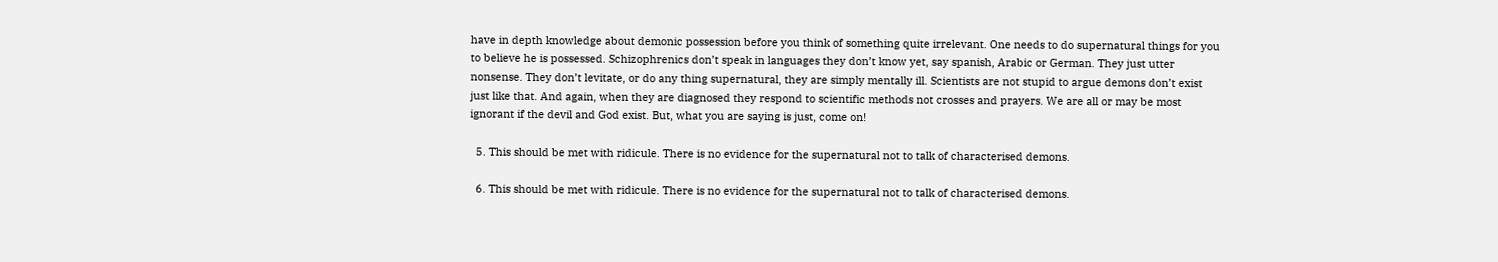have in depth knowledge about demonic possession before you think of something quite irrelevant. One needs to do supernatural things for you to believe he is possessed. Schizophrenics don’t speak in languages they don’t know yet, say spanish, Arabic or German. They just utter nonsense. They don’t levitate, or do any thing supernatural, they are simply mentally ill. Scientists are not stupid to argue demons don’t exist just like that. And again, when they are diagnosed they respond to scientific methods not crosses and prayers. We are all or may be most ignorant if the devil and God exist. But, what you are saying is just, come on!

  5. This should be met with ridicule. There is no evidence for the supernatural not to talk of characterised demons.

  6. This should be met with ridicule. There is no evidence for the supernatural not to talk of characterised demons.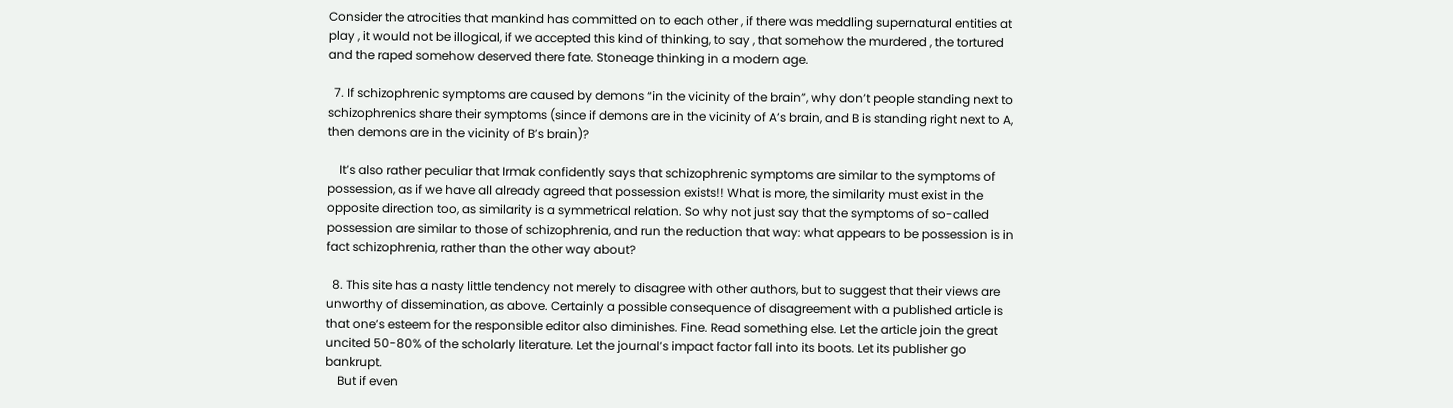Consider the atrocities that mankind has committed on to each other , if there was meddling supernatural entities at play , it would not be illogical, if we accepted this kind of thinking, to say , that somehow the murdered , the tortured and the raped somehow deserved there fate. Stoneage thinking in a modern age.

  7. If schizophrenic symptoms are caused by demons “in the vicinity of the brain”, why don’t people standing next to schizophrenics share their symptoms (since if demons are in the vicinity of A’s brain, and B is standing right next to A, then demons are in the vicinity of B’s brain)?

    It’s also rather peculiar that Irmak confidently says that schizophrenic symptoms are similar to the symptoms of possession, as if we have all already agreed that possession exists!! What is more, the similarity must exist in the opposite direction too, as similarity is a symmetrical relation. So why not just say that the symptoms of so-called possession are similar to those of schizophrenia, and run the reduction that way: what appears to be possession is in fact schizophrenia, rather than the other way about?

  8. This site has a nasty little tendency not merely to disagree with other authors, but to suggest that their views are unworthy of dissemination, as above. Certainly a possible consequence of disagreement with a published article is that one’s esteem for the responsible editor also diminishes. Fine. Read something else. Let the article join the great uncited 50-80% of the scholarly literature. Let the journal’s impact factor fall into its boots. Let its publisher go bankrupt.
    But if even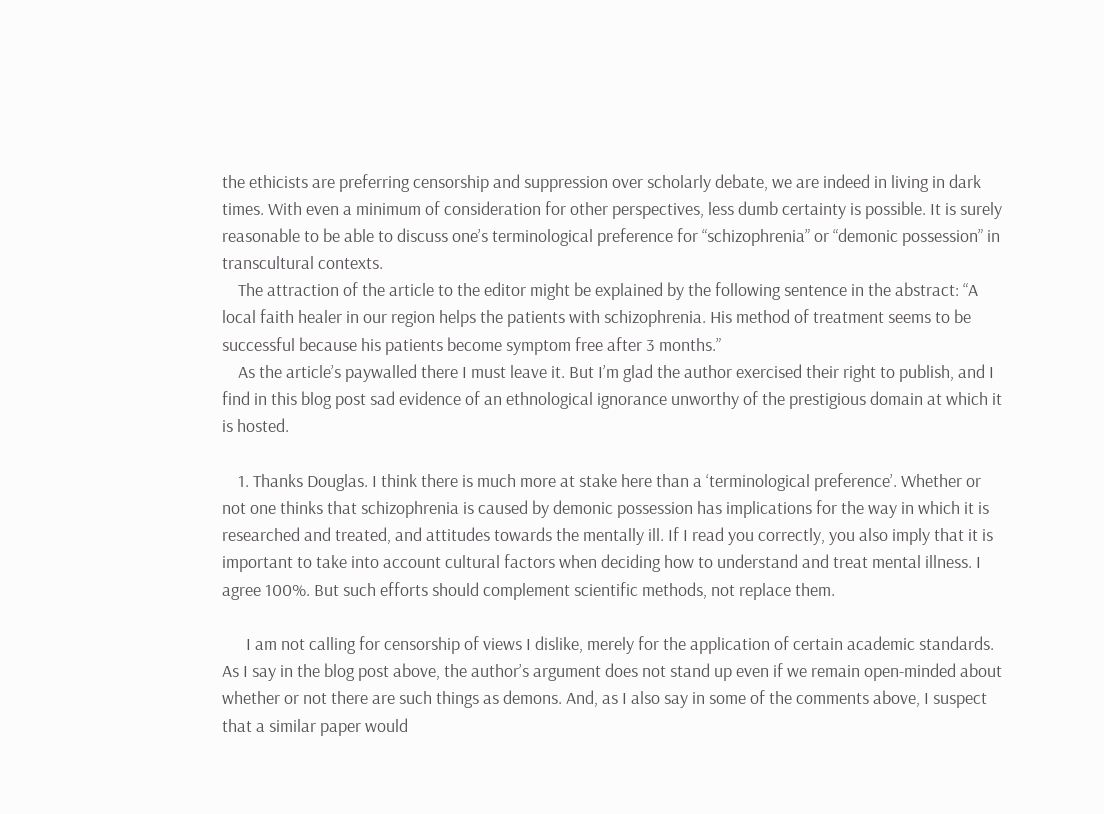the ethicists are preferring censorship and suppression over scholarly debate, we are indeed in living in dark times. With even a minimum of consideration for other perspectives, less dumb certainty is possible. It is surely reasonable to be able to discuss one’s terminological preference for “schizophrenia” or “demonic possession” in transcultural contexts.
    The attraction of the article to the editor might be explained by the following sentence in the abstract: “A local faith healer in our region helps the patients with schizophrenia. His method of treatment seems to be successful because his patients become symptom free after 3 months.”
    As the article’s paywalled there I must leave it. But I’m glad the author exercised their right to publish, and I find in this blog post sad evidence of an ethnological ignorance unworthy of the prestigious domain at which it is hosted.

    1. Thanks Douglas. I think there is much more at stake here than a ‘terminological preference’. Whether or not one thinks that schizophrenia is caused by demonic possession has implications for the way in which it is researched and treated, and attitudes towards the mentally ill. If I read you correctly, you also imply that it is important to take into account cultural factors when deciding how to understand and treat mental illness. I agree 100%. But such efforts should complement scientific methods, not replace them.

      I am not calling for censorship of views I dislike, merely for the application of certain academic standards. As I say in the blog post above, the author’s argument does not stand up even if we remain open-minded about whether or not there are such things as demons. And, as I also say in some of the comments above, I suspect that a similar paper would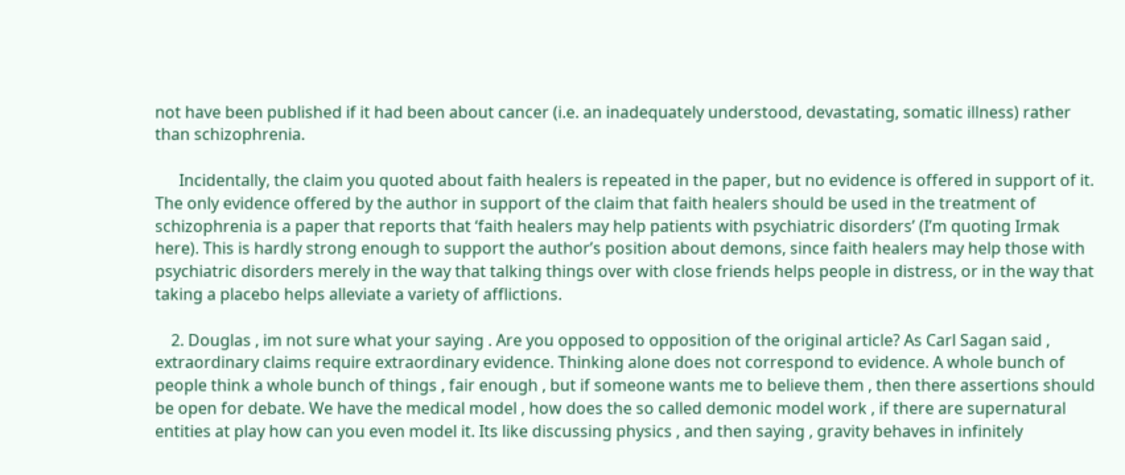not have been published if it had been about cancer (i.e. an inadequately understood, devastating, somatic illness) rather than schizophrenia.

      Incidentally, the claim you quoted about faith healers is repeated in the paper, but no evidence is offered in support of it. The only evidence offered by the author in support of the claim that faith healers should be used in the treatment of schizophrenia is a paper that reports that ‘faith healers may help patients with psychiatric disorders’ (I’m quoting Irmak here). This is hardly strong enough to support the author’s position about demons, since faith healers may help those with psychiatric disorders merely in the way that talking things over with close friends helps people in distress, or in the way that taking a placebo helps alleviate a variety of afflictions.

    2. Douglas , im not sure what your saying . Are you opposed to opposition of the original article? As Carl Sagan said , extraordinary claims require extraordinary evidence. Thinking alone does not correspond to evidence. A whole bunch of people think a whole bunch of things , fair enough , but if someone wants me to believe them , then there assertions should be open for debate. We have the medical model , how does the so called demonic model work , if there are supernatural entities at play how can you even model it. Its like discussing physics , and then saying , gravity behaves in infinitely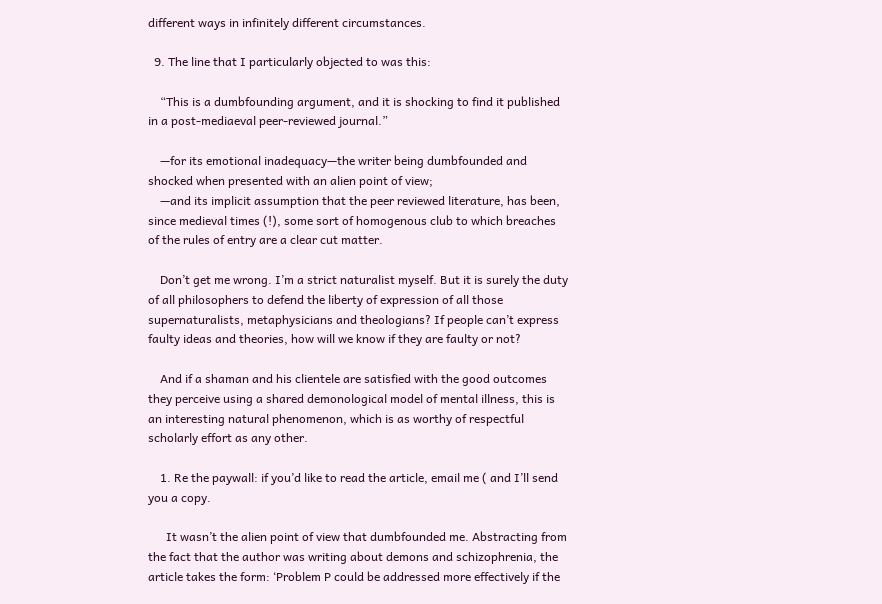different ways in infinitely different circumstances.

  9. The line that I particularly objected to was this:

    “This is a dumbfounding argument, and it is shocking to find it published in a post-mediaeval peer-reviewed journal.”

    —for its emotional inadequacy—the writer being dumbfounded and shocked when presented with an alien point of view;
    —and its implicit assumption that the peer reviewed literature, has been, since medieval times (!), some sort of homogenous club to which breaches of the rules of entry are a clear cut matter.

    Don’t get me wrong. I’m a strict naturalist myself. But it is surely the duty of all philosophers to defend the liberty of expression of all those supernaturalists, metaphysicians and theologians? If people can’t express faulty ideas and theories, how will we know if they are faulty or not?

    And if a shaman and his clientele are satisfied with the good outcomes they perceive using a shared demonological model of mental illness, this is an interesting natural phenomenon, which is as worthy of respectful scholarly effort as any other.

    1. Re the paywall: if you’d like to read the article, email me ( and I’ll send you a copy.

      It wasn’t the alien point of view that dumbfounded me. Abstracting from the fact that the author was writing about demons and schizophrenia, the article takes the form: ‘Problem P could be addressed more effectively if the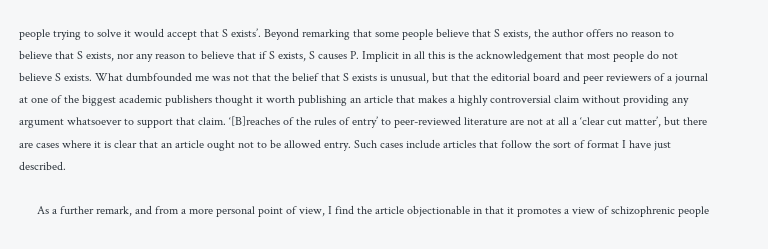people trying to solve it would accept that S exists’. Beyond remarking that some people believe that S exists, the author offers no reason to believe that S exists, nor any reason to believe that if S exists, S causes P. Implicit in all this is the acknowledgement that most people do not believe S exists. What dumbfounded me was not that the belief that S exists is unusual, but that the editorial board and peer reviewers of a journal at one of the biggest academic publishers thought it worth publishing an article that makes a highly controversial claim without providing any argument whatsoever to support that claim. ‘[B]reaches of the rules of entry’ to peer-reviewed literature are not at all a ‘clear cut matter’, but there are cases where it is clear that an article ought not to be allowed entry. Such cases include articles that follow the sort of format I have just described.

      As a further remark, and from a more personal point of view, I find the article objectionable in that it promotes a view of schizophrenic people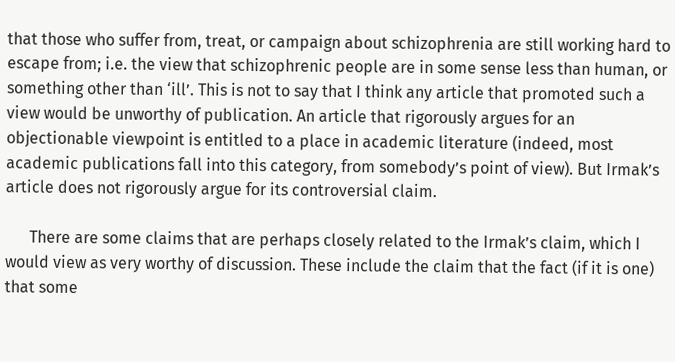that those who suffer from, treat, or campaign about schizophrenia are still working hard to escape from; i.e. the view that schizophrenic people are in some sense less than human, or something other than ‘ill’. This is not to say that I think any article that promoted such a view would be unworthy of publication. An article that rigorously argues for an objectionable viewpoint is entitled to a place in academic literature (indeed, most academic publications fall into this category, from somebody’s point of view). But Irmak’s article does not rigorously argue for its controversial claim.

      There are some claims that are perhaps closely related to the Irmak’s claim, which I would view as very worthy of discussion. These include the claim that the fact (if it is one) that some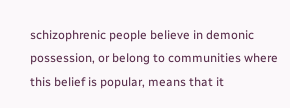schizophrenic people believe in demonic possession, or belong to communities where this belief is popular, means that it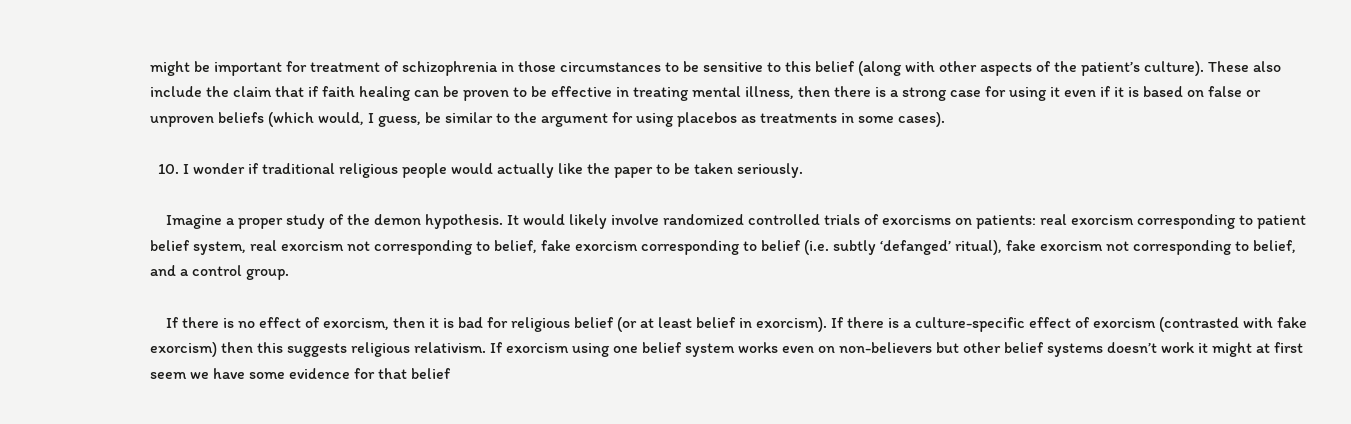might be important for treatment of schizophrenia in those circumstances to be sensitive to this belief (along with other aspects of the patient’s culture). These also include the claim that if faith healing can be proven to be effective in treating mental illness, then there is a strong case for using it even if it is based on false or unproven beliefs (which would, I guess, be similar to the argument for using placebos as treatments in some cases).

  10. I wonder if traditional religious people would actually like the paper to be taken seriously.

    Imagine a proper study of the demon hypothesis. It would likely involve randomized controlled trials of exorcisms on patients: real exorcism corresponding to patient belief system, real exorcism not corresponding to belief, fake exorcism corresponding to belief (i.e. subtly ‘defanged’ ritual), fake exorcism not corresponding to belief, and a control group.

    If there is no effect of exorcism, then it is bad for religious belief (or at least belief in exorcism). If there is a culture-specific effect of exorcism (contrasted with fake exorcism) then this suggests religious relativism. If exorcism using one belief system works even on non-believers but other belief systems doesn’t work it might at first seem we have some evidence for that belief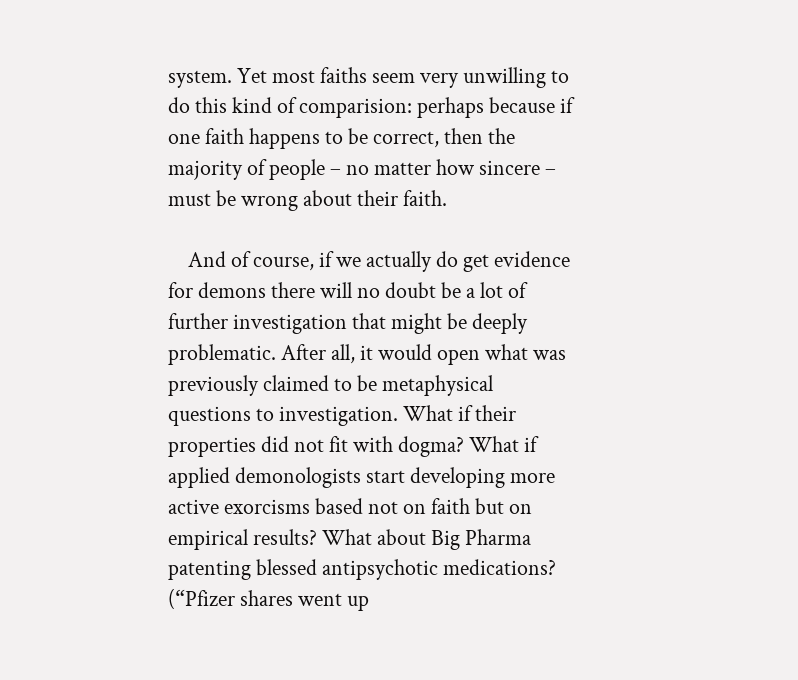system. Yet most faiths seem very unwilling to do this kind of comparision: perhaps because if one faith happens to be correct, then the majority of people – no matter how sincere – must be wrong about their faith.

    And of course, if we actually do get evidence for demons there will no doubt be a lot of further investigation that might be deeply problematic. After all, it would open what was previously claimed to be metaphysical questions to investigation. What if their properties did not fit with dogma? What if applied demonologists start developing more active exorcisms based not on faith but on empirical results? What about Big Pharma patenting blessed antipsychotic medications? (“Pfizer shares went up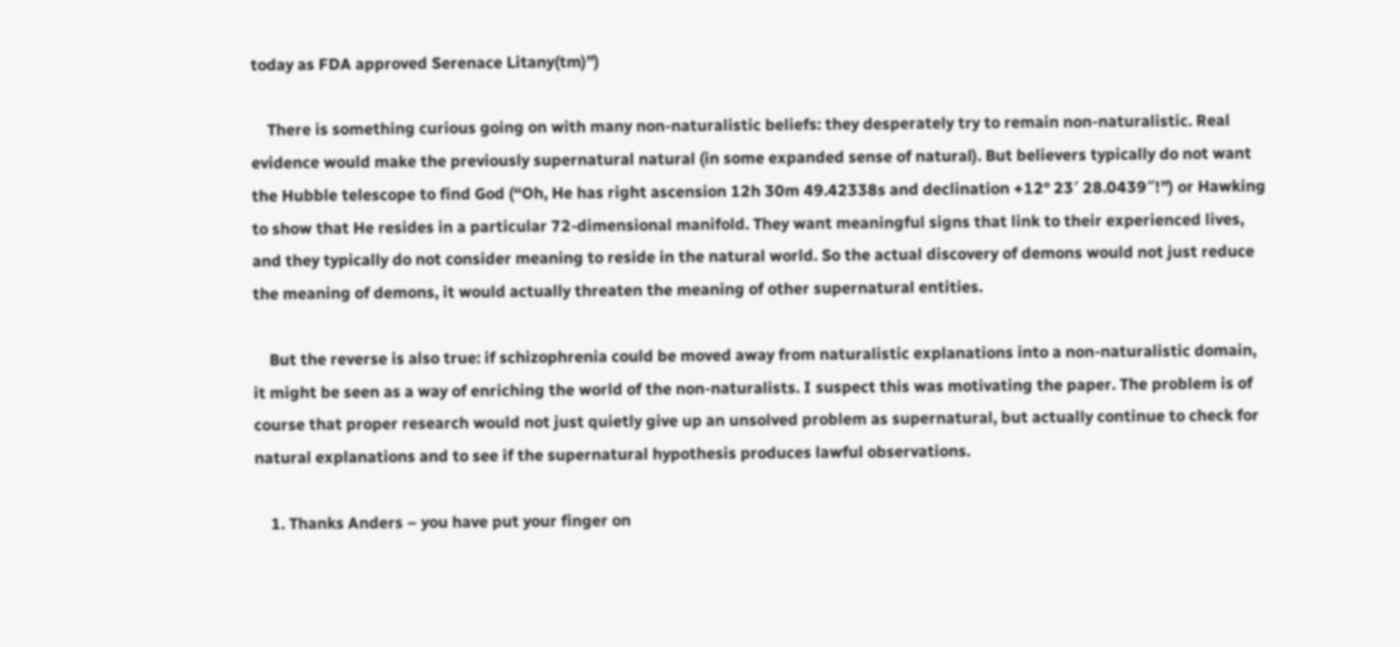today as FDA approved Serenace Litany(tm)”)

    There is something curious going on with many non-naturalistic beliefs: they desperately try to remain non-naturalistic. Real evidence would make the previously supernatural natural (in some expanded sense of natural). But believers typically do not want the Hubble telescope to find God (“Oh, He has right ascension 12h 30m 49.42338s and declination +12° 23′ 28.0439″!”) or Hawking to show that He resides in a particular 72-dimensional manifold. They want meaningful signs that link to their experienced lives, and they typically do not consider meaning to reside in the natural world. So the actual discovery of demons would not just reduce the meaning of demons, it would actually threaten the meaning of other supernatural entities.

    But the reverse is also true: if schizophrenia could be moved away from naturalistic explanations into a non-naturalistic domain, it might be seen as a way of enriching the world of the non-naturalists. I suspect this was motivating the paper. The problem is of course that proper research would not just quietly give up an unsolved problem as supernatural, but actually continue to check for natural explanations and to see if the supernatural hypothesis produces lawful observations.

    1. Thanks Anders – you have put your finger on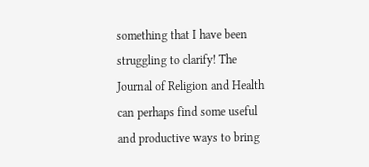something that I have been struggling to clarify! The Journal of Religion and Health can perhaps find some useful and productive ways to bring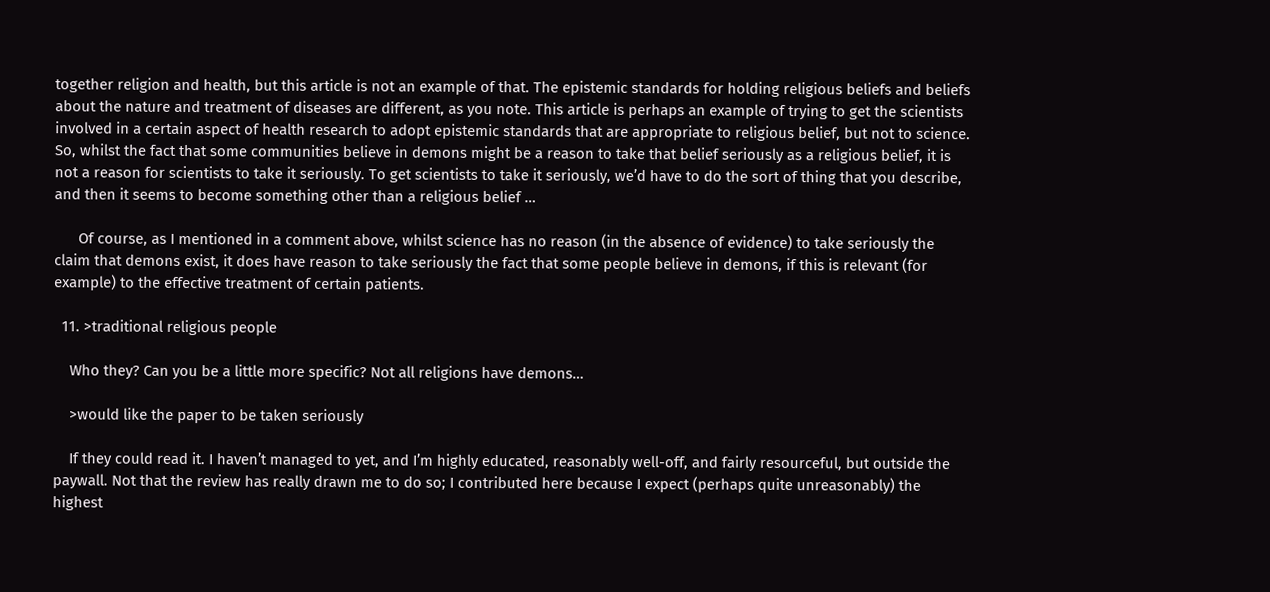together religion and health, but this article is not an example of that. The epistemic standards for holding religious beliefs and beliefs about the nature and treatment of diseases are different, as you note. This article is perhaps an example of trying to get the scientists involved in a certain aspect of health research to adopt epistemic standards that are appropriate to religious belief, but not to science. So, whilst the fact that some communities believe in demons might be a reason to take that belief seriously as a religious belief, it is not a reason for scientists to take it seriously. To get scientists to take it seriously, we’d have to do the sort of thing that you describe, and then it seems to become something other than a religious belief …

      Of course, as I mentioned in a comment above, whilst science has no reason (in the absence of evidence) to take seriously the claim that demons exist, it does have reason to take seriously the fact that some people believe in demons, if this is relevant (for example) to the effective treatment of certain patients.

  11. >traditional religious people

    Who they? Can you be a little more specific? Not all religions have demons…

    >would like the paper to be taken seriously

    If they could read it. I haven’t managed to yet, and I’m highly educated, reasonably well-off, and fairly resourceful, but outside the paywall. Not that the review has really drawn me to do so; I contributed here because I expect (perhaps quite unreasonably) the highest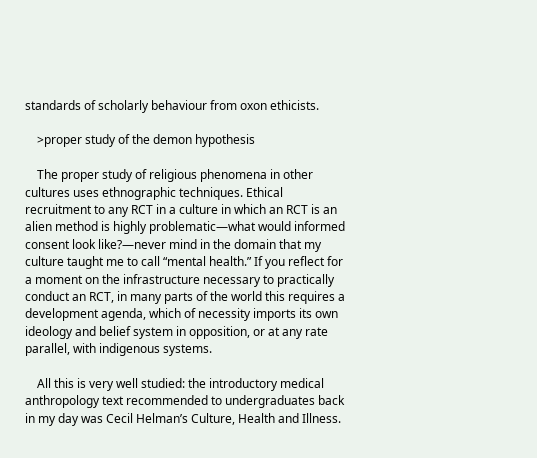standards of scholarly behaviour from oxon ethicists.

    >proper study of the demon hypothesis

    The proper study of religious phenomena in other cultures uses ethnographic techniques. Ethical recruitment to any RCT in a culture in which an RCT is an alien method is highly problematic—what would informed consent look like?—never mind in the domain that my culture taught me to call “mental health.” If you reflect for a moment on the infrastructure necessary to practically conduct an RCT, in many parts of the world this requires a development agenda, which of necessity imports its own ideology and belief system in opposition, or at any rate parallel, with indigenous systems.

    All this is very well studied: the introductory medical anthropology text recommended to undergraduates back in my day was Cecil Helman’s Culture, Health and Illness.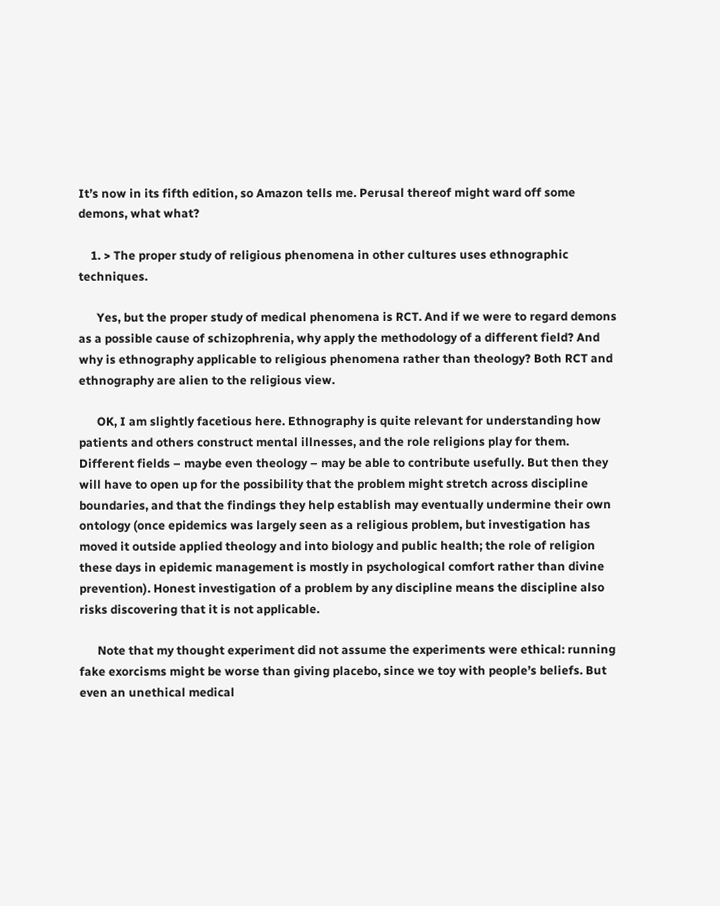It’s now in its fifth edition, so Amazon tells me. Perusal thereof might ward off some demons, what what?

    1. > The proper study of religious phenomena in other cultures uses ethnographic techniques.

      Yes, but the proper study of medical phenomena is RCT. And if we were to regard demons as a possible cause of schizophrenia, why apply the methodology of a different field? And why is ethnography applicable to religious phenomena rather than theology? Both RCT and ethnography are alien to the religious view.

      OK, I am slightly facetious here. Ethnography is quite relevant for understanding how patients and others construct mental illnesses, and the role religions play for them. Different fields – maybe even theology – may be able to contribute usefully. But then they will have to open up for the possibility that the problem might stretch across discipline boundaries, and that the findings they help establish may eventually undermine their own ontology (once epidemics was largely seen as a religious problem, but investigation has moved it outside applied theology and into biology and public health; the role of religion these days in epidemic management is mostly in psychological comfort rather than divine prevention). Honest investigation of a problem by any discipline means the discipline also risks discovering that it is not applicable.

      Note that my thought experiment did not assume the experiments were ethical: running fake exorcisms might be worse than giving placebo, since we toy with people’s beliefs. But even an unethical medical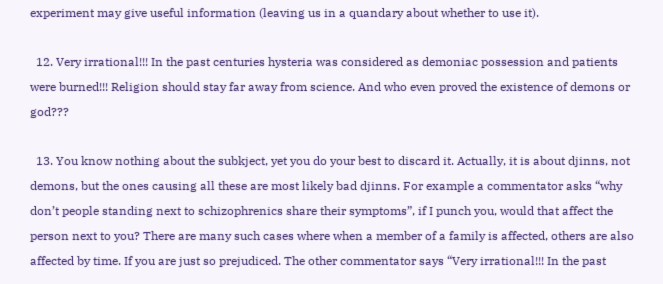experiment may give useful information (leaving us in a quandary about whether to use it).

  12. Very irrational!!! In the past centuries hysteria was considered as demoniac possession and patients were burned!!! Religion should stay far away from science. And who even proved the existence of demons or god???

  13. You know nothing about the subkject, yet you do your best to discard it. Actually, it is about djinns, not demons, but the ones causing all these are most likely bad djinns. For example a commentator asks “why don’t people standing next to schizophrenics share their symptoms”, if I punch you, would that affect the person next to you? There are many such cases where when a member of a family is affected, others are also affected by time. If you are just so prejudiced. The other commentator says “Very irrational!!! In the past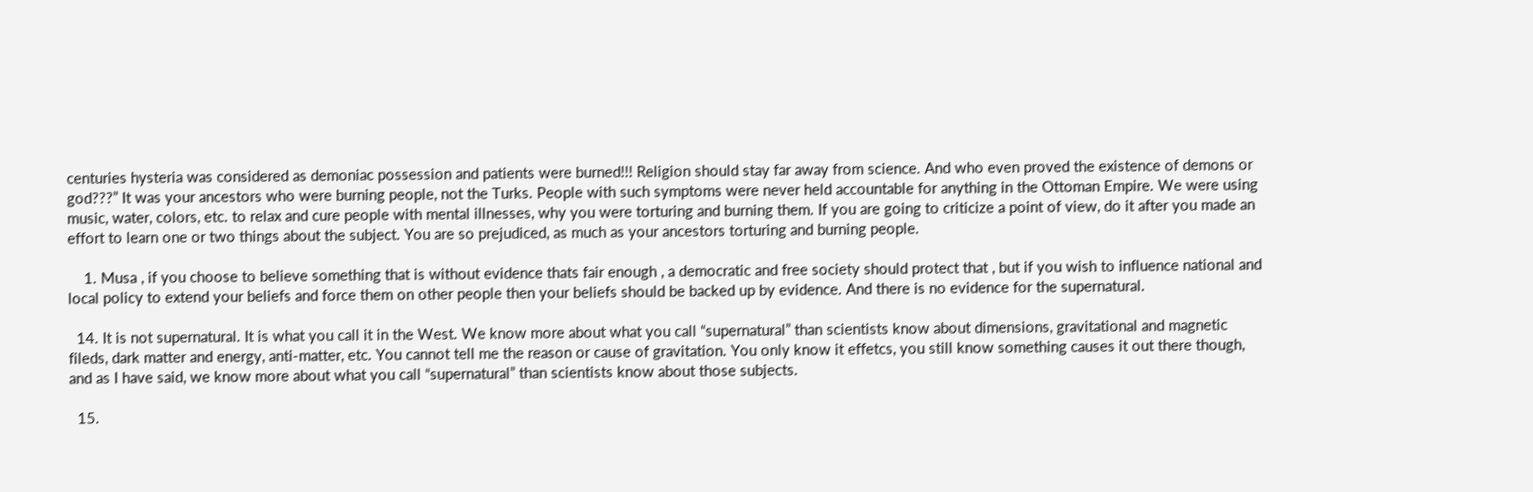centuries hysteria was considered as demoniac possession and patients were burned!!! Religion should stay far away from science. And who even proved the existence of demons or god???” It was your ancestors who were burning people, not the Turks. People with such symptoms were never held accountable for anything in the Ottoman Empire. We were using music, water, colors, etc. to relax and cure people with mental illnesses, why you were torturing and burning them. If you are going to criticize a point of view, do it after you made an effort to learn one or two things about the subject. You are so prejudiced, as much as your ancestors torturing and burning people.

    1. Musa , if you choose to believe something that is without evidence thats fair enough , a democratic and free society should protect that , but if you wish to influence national and local policy to extend your beliefs and force them on other people then your beliefs should be backed up by evidence. And there is no evidence for the supernatural.

  14. It is not supernatural. It is what you call it in the West. We know more about what you call “supernatural” than scientists know about dimensions, gravitational and magnetic fileds, dark matter and energy, anti-matter, etc. You cannot tell me the reason or cause of gravitation. You only know it effetcs, you still know something causes it out there though, and as I have said, we know more about what you call “supernatural” than scientists know about those subjects.

  15.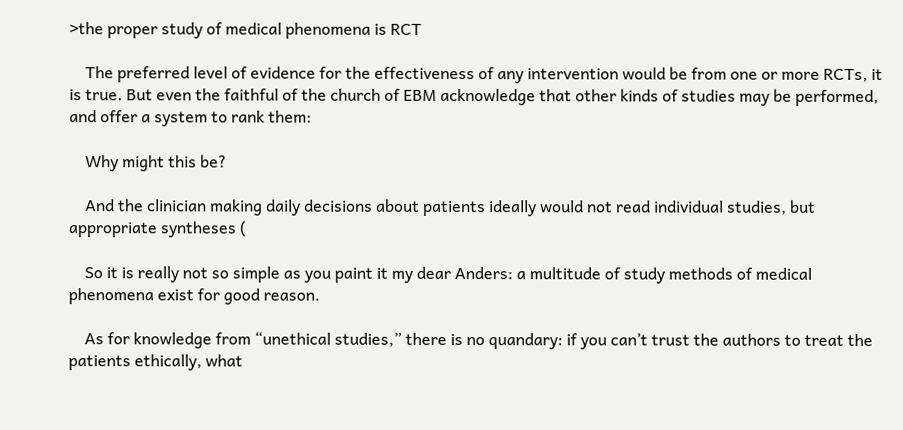>the proper study of medical phenomena is RCT

    The preferred level of evidence for the effectiveness of any intervention would be from one or more RCTs, it is true. But even the faithful of the church of EBM acknowledge that other kinds of studies may be performed, and offer a system to rank them:

    Why might this be?

    And the clinician making daily decisions about patients ideally would not read individual studies, but appropriate syntheses (

    So it is really not so simple as you paint it my dear Anders: a multitude of study methods of medical phenomena exist for good reason.

    As for knowledge from “unethical studies,” there is no quandary: if you can’t trust the authors to treat the patients ethically, what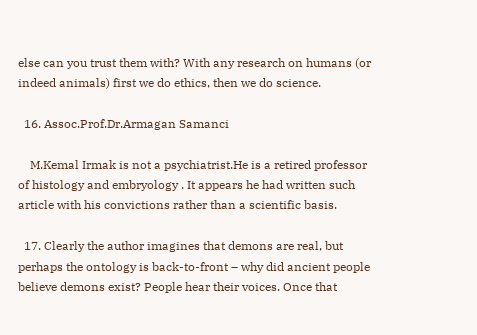else can you trust them with? With any research on humans (or indeed animals) first we do ethics, then we do science.

  16. Assoc.Prof.Dr.Armagan Samanci

    M.Kemal Irmak is not a psychiatrist.He is a retired professor of histology and embryology . It appears he had written such article with his convictions rather than a scientific basis.

  17. Clearly the author imagines that demons are real, but perhaps the ontology is back-to-front – why did ancient people believe demons exist? People hear their voices. Once that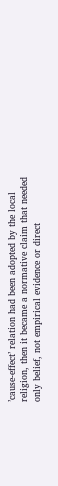’cause-effect’ relation had been adopted by the local religion, then it became a normative claim that needed only belief, not empirical evidence or direct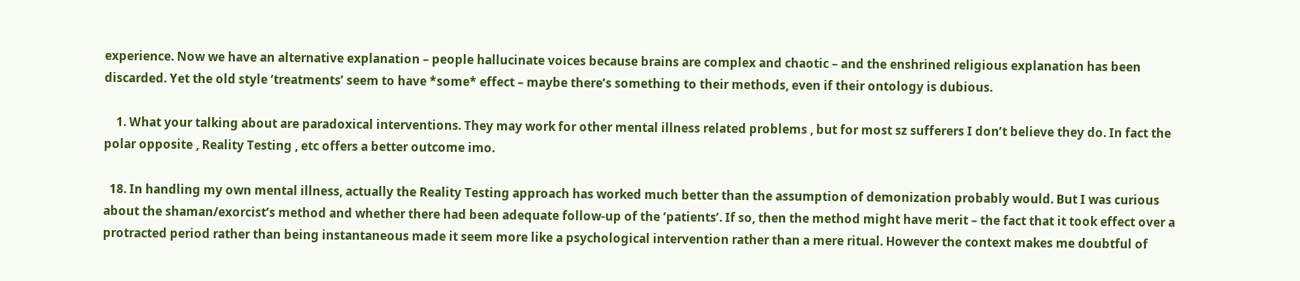experience. Now we have an alternative explanation – people hallucinate voices because brains are complex and chaotic – and the enshrined religious explanation has been discarded. Yet the old style ‘treatments’ seem to have *some* effect – maybe there’s something to their methods, even if their ontology is dubious.

    1. What your talking about are paradoxical interventions. They may work for other mental illness related problems , but for most sz sufferers I don’t believe they do. In fact the polar opposite , Reality Testing , etc offers a better outcome imo.

  18. In handling my own mental illness, actually the Reality Testing approach has worked much better than the assumption of demonization probably would. But I was curious about the shaman/exorcist’s method and whether there had been adequate follow-up of the ‘patients’. If so, then the method might have merit – the fact that it took effect over a protracted period rather than being instantaneous made it seem more like a psychological intervention rather than a mere ritual. However the context makes me doubtful of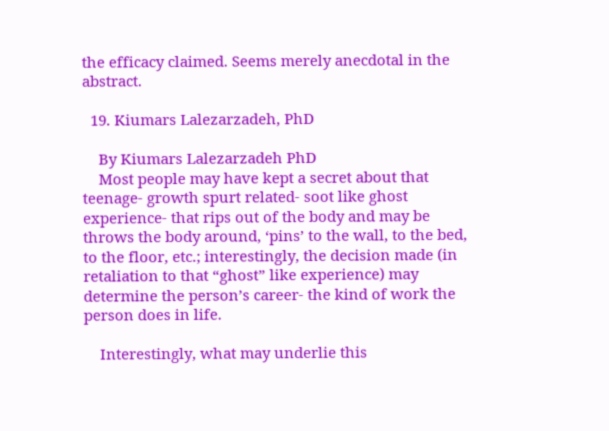the efficacy claimed. Seems merely anecdotal in the abstract.

  19. Kiumars Lalezarzadeh, PhD

    By Kiumars Lalezarzadeh PhD
    Most people may have kept a secret about that teenage- growth spurt related- soot like ghost experience- that rips out of the body and may be throws the body around, ‘pins’ to the wall, to the bed, to the floor, etc.; interestingly, the decision made (in retaliation to that “ghost” like experience) may determine the person’s career- the kind of work the person does in life.

    Interestingly, what may underlie this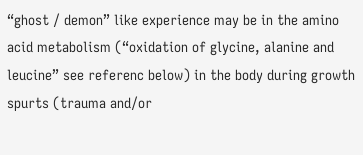“ghost / demon” like experience may be in the amino acid metabolism (“oxidation of glycine, alanine and leucine” see referenc below) in the body during growth spurts (trauma and/or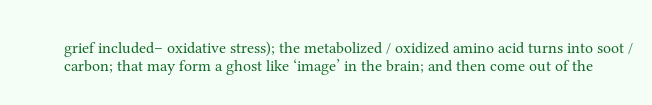grief included– oxidative stress); the metabolized / oxidized amino acid turns into soot / carbon; that may form a ghost like ‘image’ in the brain; and then come out of the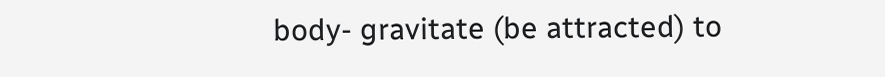body- gravitate (be attracted) to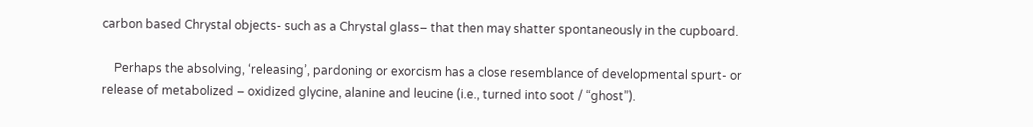carbon based Chrystal objects- such as a Chrystal glass– that then may shatter spontaneously in the cupboard.

    Perhaps the absolving, ‘releasing’, pardoning or exorcism has a close resemblance of developmental spurt- or release of metabolized – oxidized glycine, alanine and leucine (i.e., turned into soot / “ghost”).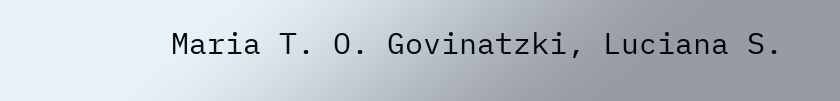Maria T. O. Govinatzki, Luciana S.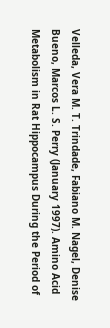Velleda, Vera M. T. Trindade, Fabiano M. Nagel, Denise Bueno, Marcos L. S. Perry (January 1997). Amino Acid Metabolism in Rat Hippocampus During the Period of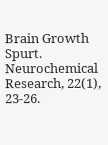Brain Growth Spurt. Neurochemical Research, 22(1), 23-26.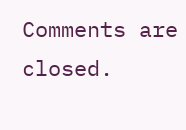Comments are closed.